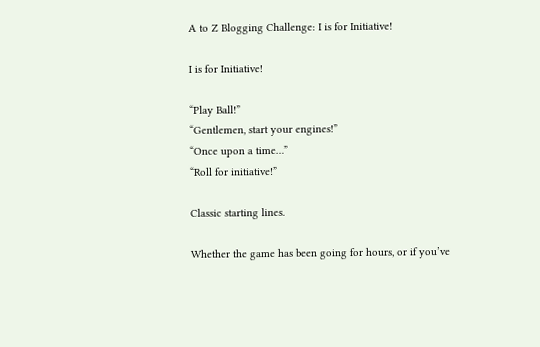A to Z Blogging Challenge: I is for Initiative!

I is for Initiative!

“Play Ball!”
“Gentlemen, start your engines!”
“Once upon a time…”
“Roll for initiative!”

Classic starting lines.

Whether the game has been going for hours, or if you’ve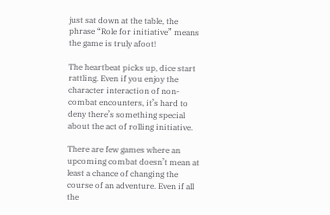just sat down at the table, the phrase “Role for initiative” means the game is truly afoot!

The heartbeat picks up, dice start rattling. Even if you enjoy the character interaction of non-combat encounters, it’s hard to deny there’s something special about the act of rolling initiative.

There are few games where an upcoming combat doesn’t mean at least a chance of changing the course of an adventure. Even if all the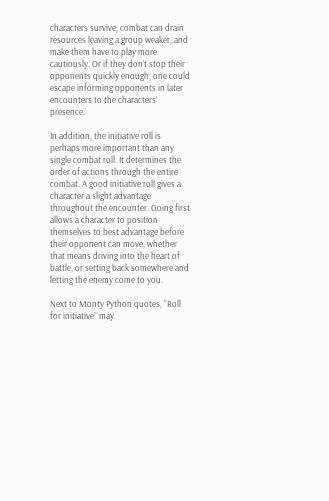characters survive, combat can drain resources leaving a group weaker, and make them have to play more cautiously. Or if they don’t stop their opponents quickly enough, one could escape informing opponents in later encounters to the characters’ presence.

In addition, the initiative roll is perhaps more important than any single combat roll. It determines the order of actions through the entire combat. A good initiative roll gives a character a slight advantage throughout the encounter. Going first allows a character to position themselves to best advantage before their opponent can move, whether that means driving into the heart of battle, or setting back somewhere and letting the enemy come to you.

Next to Monty Python quotes, “Roll for initiative” may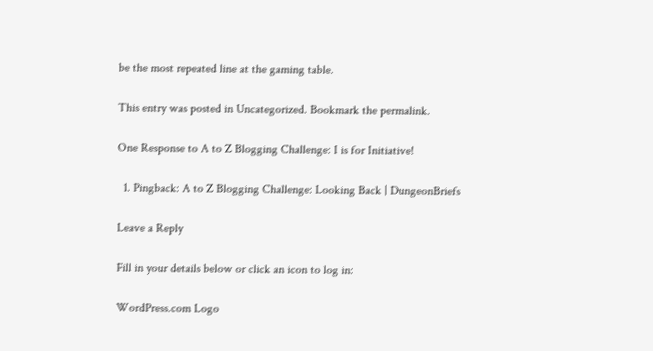be the most repeated line at the gaming table.

This entry was posted in Uncategorized. Bookmark the permalink.

One Response to A to Z Blogging Challenge: I is for Initiative!

  1. Pingback: A to Z Blogging Challenge: Looking Back | DungeonBriefs

Leave a Reply

Fill in your details below or click an icon to log in:

WordPress.com Logo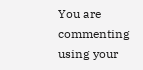You are commenting using your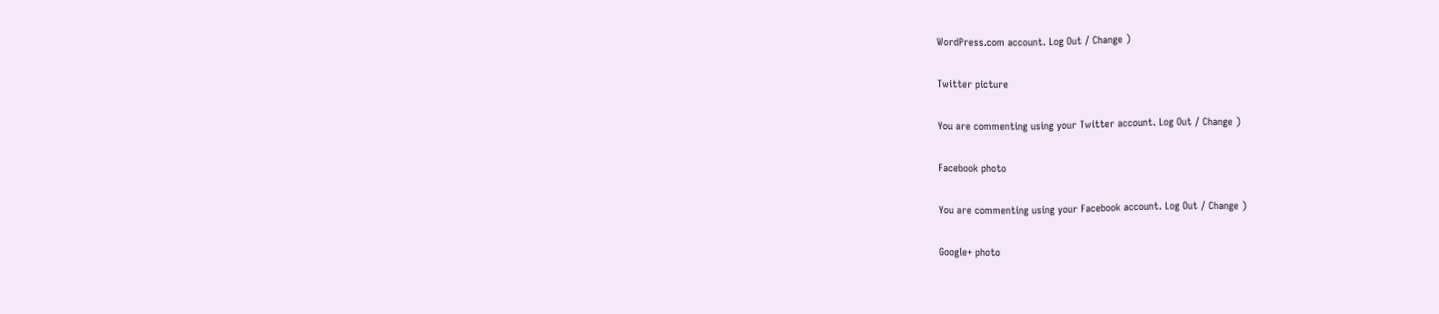WordPress.com account. Log Out / Change )

Twitter picture

You are commenting using your Twitter account. Log Out / Change )

Facebook photo

You are commenting using your Facebook account. Log Out / Change )

Google+ photo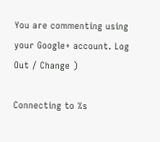You are commenting using your Google+ account. Log Out / Change )

Connecting to %s